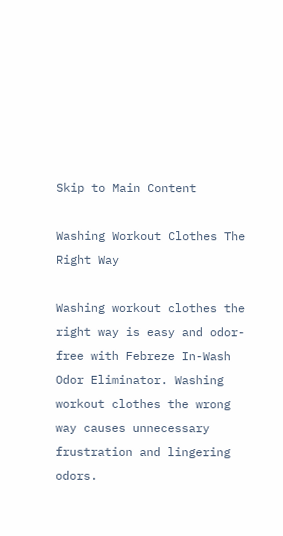Skip to Main Content

Washing Workout Clothes The Right Way

Washing workout clothes the right way is easy and odor-free with Febreze In-Wash Odor Eliminator. Washing workout clothes the wrong way causes unnecessary frustration and lingering odors.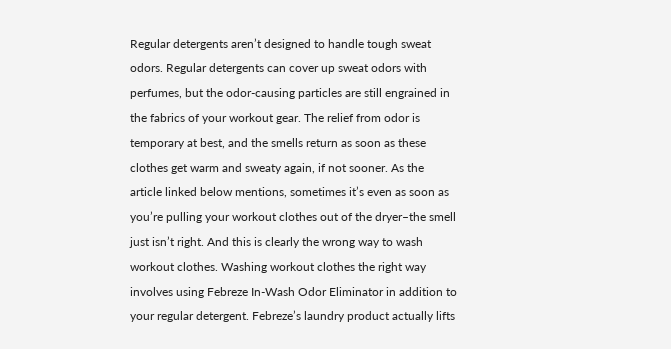Regular detergents aren’t designed to handle tough sweat odors. Regular detergents can cover up sweat odors with perfumes, but the odor-causing particles are still engrained in the fabrics of your workout gear. The relief from odor is temporary at best, and the smells return as soon as these clothes get warm and sweaty again, if not sooner. As the article linked below mentions, sometimes it’s even as soon as you’re pulling your workout clothes out of the dryer–the smell just isn’t right. And this is clearly the wrong way to wash workout clothes. Washing workout clothes the right way involves using Febreze In-Wash Odor Eliminator in addition to your regular detergent. Febreze’s laundry product actually lifts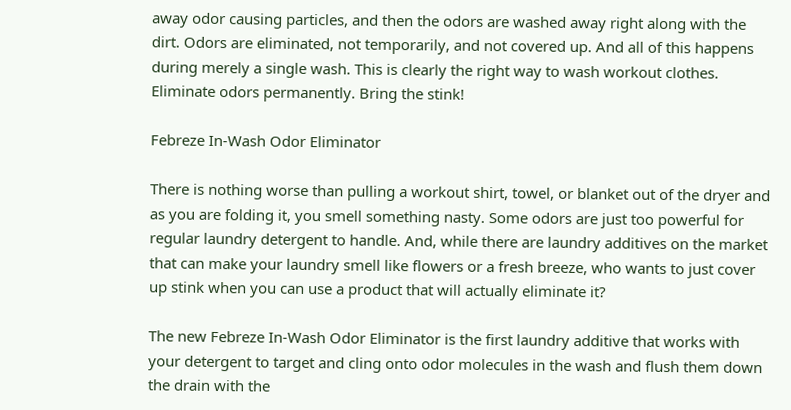away odor causing particles, and then the odors are washed away right along with the dirt. Odors are eliminated, not temporarily, and not covered up. And all of this happens during merely a single wash. This is clearly the right way to wash workout clothes. Eliminate odors permanently. Bring the stink!

Febreze In-Wash Odor Eliminator

There is nothing worse than pulling a workout shirt, towel, or blanket out of the dryer and as you are folding it, you smell something nasty. Some odors are just too powerful for regular laundry detergent to handle. And, while there are laundry additives on the market that can make your laundry smell like flowers or a fresh breeze, who wants to just cover up stink when you can use a product that will actually eliminate it?

The new Febreze In-Wash Odor Eliminator is the first laundry additive that works with your detergent to target and cling onto odor molecules in the wash and flush them down the drain with the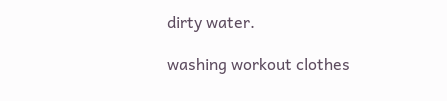dirty water.

washing workout clothes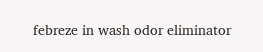febreze in wash odor eliminator